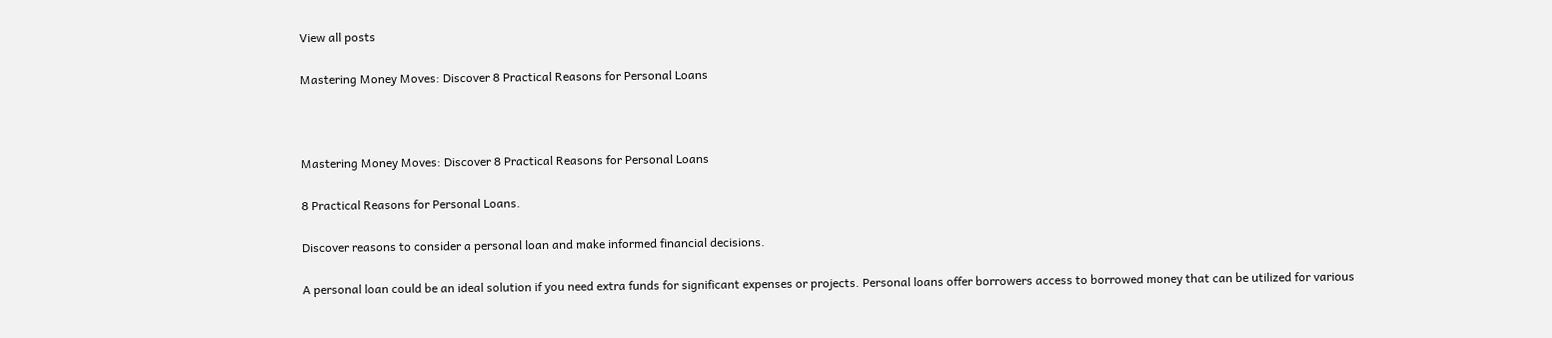View all posts

Mastering Money Moves: Discover 8 Practical Reasons for Personal Loans



Mastering Money Moves: Discover 8 Practical Reasons for Personal Loans

8 Practical Reasons for Personal Loans.

Discover reasons to consider a personal loan and make informed financial decisions.

A personal loan could be an ideal solution if you need extra funds for significant expenses or projects. Personal loans offer borrowers access to borrowed money that can be utilized for various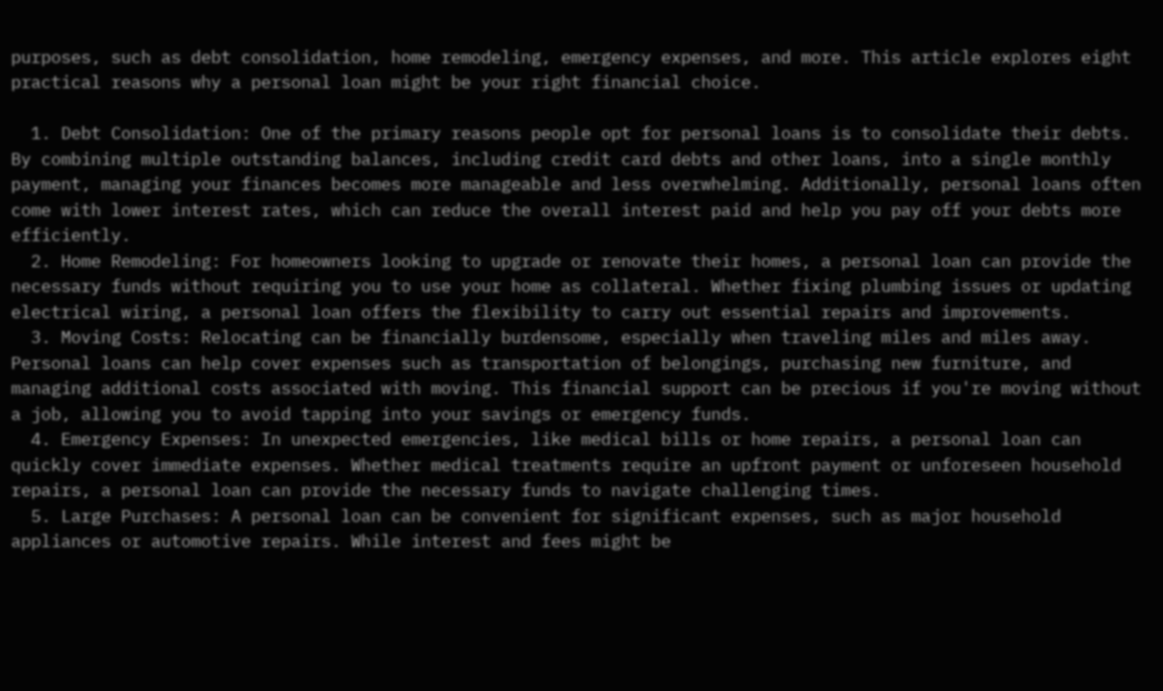purposes, such as debt consolidation, home remodeling, emergency expenses, and more. This article explores eight practical reasons why a personal loan might be your right financial choice.

  1. Debt Consolidation: One of the primary reasons people opt for personal loans is to consolidate their debts. By combining multiple outstanding balances, including credit card debts and other loans, into a single monthly payment, managing your finances becomes more manageable and less overwhelming. Additionally, personal loans often come with lower interest rates, which can reduce the overall interest paid and help you pay off your debts more efficiently.
  2. Home Remodeling: For homeowners looking to upgrade or renovate their homes, a personal loan can provide the necessary funds without requiring you to use your home as collateral. Whether fixing plumbing issues or updating electrical wiring, a personal loan offers the flexibility to carry out essential repairs and improvements.
  3. Moving Costs: Relocating can be financially burdensome, especially when traveling miles and miles away. Personal loans can help cover expenses such as transportation of belongings, purchasing new furniture, and managing additional costs associated with moving. This financial support can be precious if you're moving without a job, allowing you to avoid tapping into your savings or emergency funds.
  4. Emergency Expenses: In unexpected emergencies, like medical bills or home repairs, a personal loan can quickly cover immediate expenses. Whether medical treatments require an upfront payment or unforeseen household repairs, a personal loan can provide the necessary funds to navigate challenging times.
  5. Large Purchases: A personal loan can be convenient for significant expenses, such as major household appliances or automotive repairs. While interest and fees might be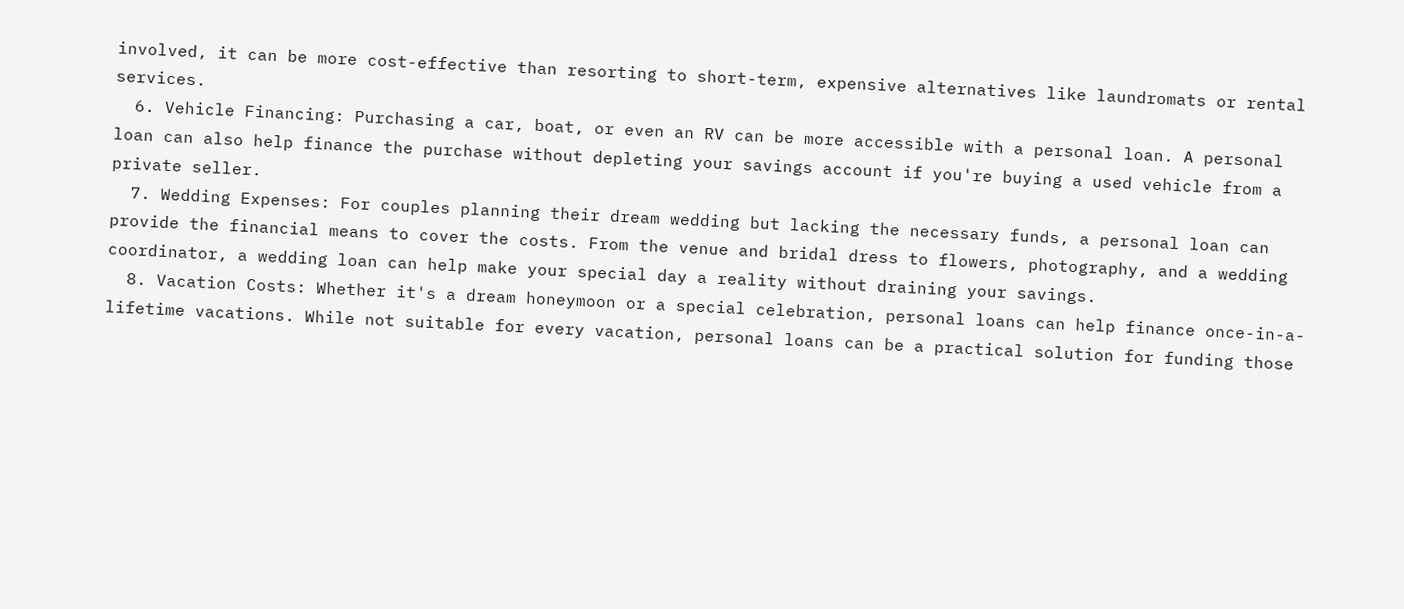involved, it can be more cost-effective than resorting to short-term, expensive alternatives like laundromats or rental services.
  6. Vehicle Financing: Purchasing a car, boat, or even an RV can be more accessible with a personal loan. A personal loan can also help finance the purchase without depleting your savings account if you're buying a used vehicle from a private seller.
  7. Wedding Expenses: For couples planning their dream wedding but lacking the necessary funds, a personal loan can provide the financial means to cover the costs. From the venue and bridal dress to flowers, photography, and a wedding coordinator, a wedding loan can help make your special day a reality without draining your savings.
  8. Vacation Costs: Whether it's a dream honeymoon or a special celebration, personal loans can help finance once-in-a-lifetime vacations. While not suitable for every vacation, personal loans can be a practical solution for funding those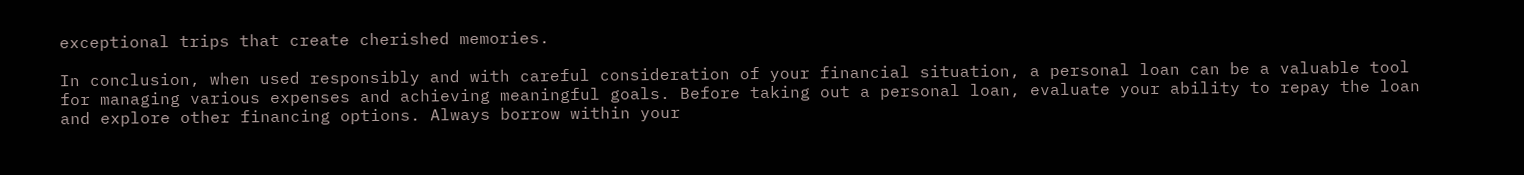exceptional trips that create cherished memories.

In conclusion, when used responsibly and with careful consideration of your financial situation, a personal loan can be a valuable tool for managing various expenses and achieving meaningful goals. Before taking out a personal loan, evaluate your ability to repay the loan and explore other financing options. Always borrow within your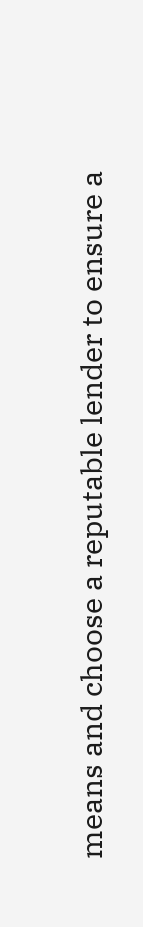means and choose a reputable lender to ensure a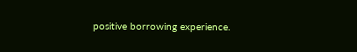positive borrowing experience.